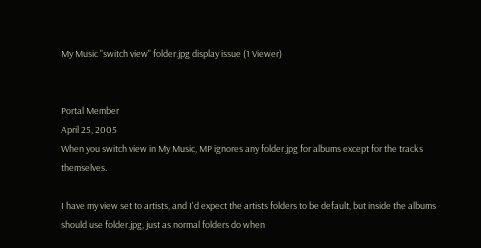My Music "switch view" folder.jpg display issue (1 Viewer)


Portal Member
April 25, 2005
When you switch view in My Music, MP ignores any folder.jpg for albums except for the tracks themselves.

I have my view set to artists, and I'd expect the artists folders to be default, but inside the albums should use folder.jpg, just as normal folders do when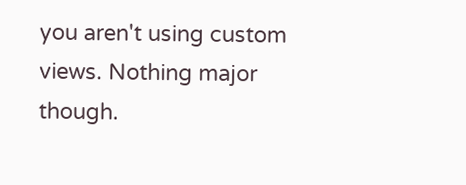you aren't using custom views. Nothing major though.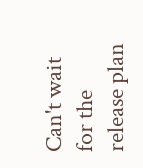Can't wait for the release plan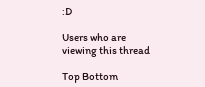:D

Users who are viewing this thread

Top Bottom